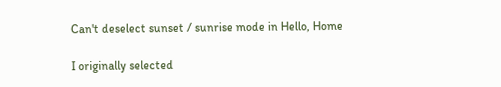Can't deselect sunset / sunrise mode in Hello, Home

I originally selected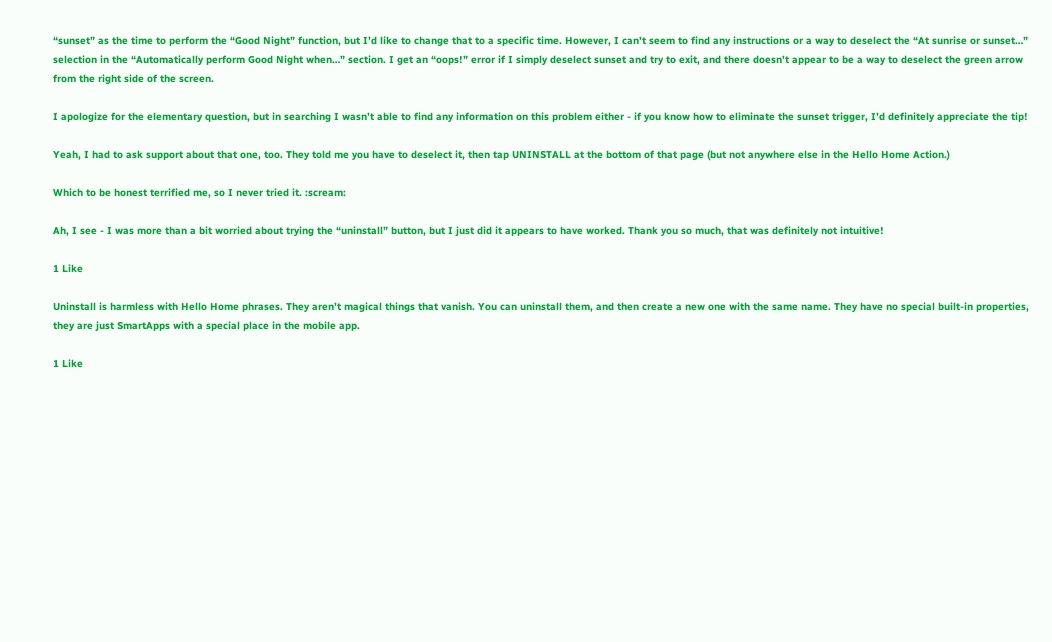“sunset” as the time to perform the “Good Night” function, but I’d like to change that to a specific time. However, I can’t seem to find any instructions or a way to deselect the “At sunrise or sunset…” selection in the “Automatically perform Good Night when…” section. I get an “oops!” error if I simply deselect sunset and try to exit, and there doesn’t appear to be a way to deselect the green arrow from the right side of the screen.

I apologize for the elementary question, but in searching I wasn’t able to find any information on this problem either - if you know how to eliminate the sunset trigger, I’d definitely appreciate the tip!

Yeah, I had to ask support about that one, too. They told me you have to deselect it, then tap UNINSTALL at the bottom of that page (but not anywhere else in the Hello Home Action.)

Which to be honest terrified me, so I never tried it. :scream:

Ah, I see - I was more than a bit worried about trying the “uninstall” button, but I just did it appears to have worked. Thank you so much, that was definitely not intuitive!

1 Like

Uninstall is harmless with Hello Home phrases. They aren’t magical things that vanish. You can uninstall them, and then create a new one with the same name. They have no special built-in properties, they are just SmartApps with a special place in the mobile app.

1 Like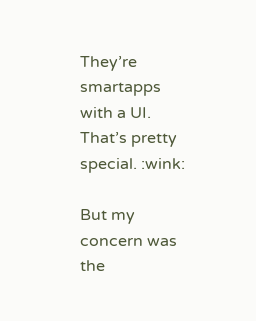They’re smartapps with a UI. That’s pretty special. :wink:

But my concern was the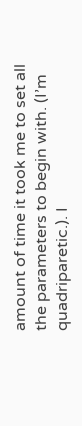amount of time it took me to set all the parameters to begin with. (I’m quadriparetic.). I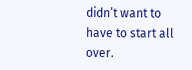didn’t want to have to start all over.